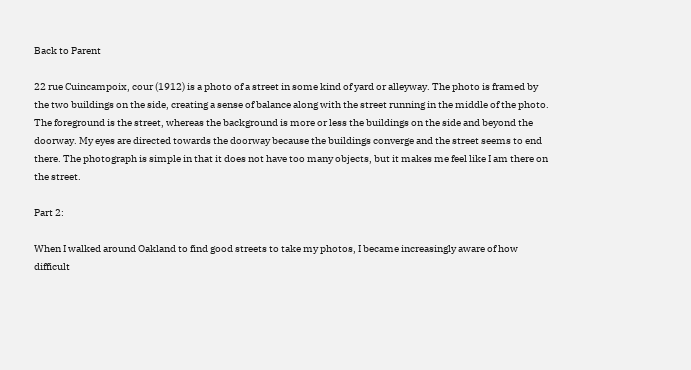Back to Parent

22 rue Cuincampoix, cour (1912) is a photo of a street in some kind of yard or alleyway. The photo is framed by the two buildings on the side, creating a sense of balance along with the street running in the middle of the photo. The foreground is the street, whereas the background is more or less the buildings on the side and beyond the doorway. My eyes are directed towards the doorway because the buildings converge and the street seems to end there. The photograph is simple in that it does not have too many objects, but it makes me feel like I am there on the street.

Part 2:

When I walked around Oakland to find good streets to take my photos, I became increasingly aware of how difficult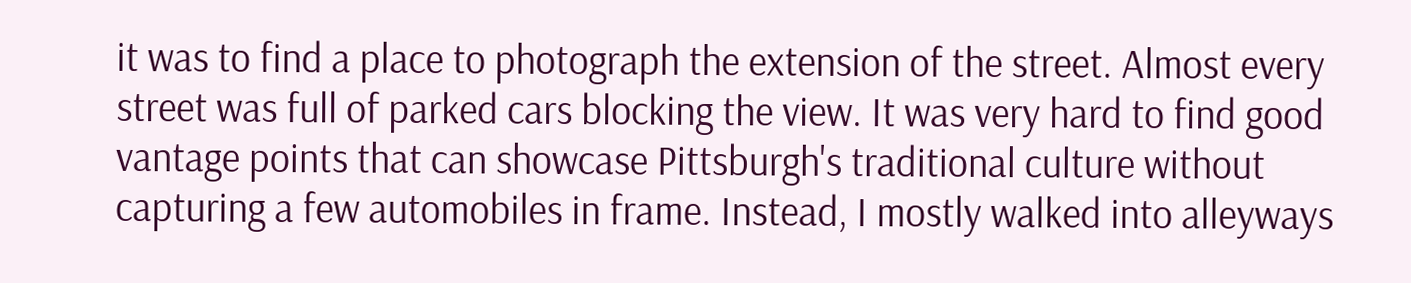it was to find a place to photograph the extension of the street. Almost every street was full of parked cars blocking the view. It was very hard to find good vantage points that can showcase Pittsburgh's traditional culture without capturing a few automobiles in frame. Instead, I mostly walked into alleyways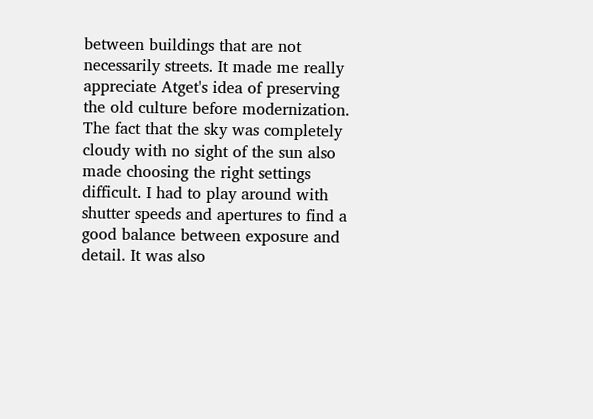between buildings that are not necessarily streets. It made me really appreciate Atget's idea of preserving the old culture before modernization. The fact that the sky was completely cloudy with no sight of the sun also made choosing the right settings difficult. I had to play around with shutter speeds and apertures to find a good balance between exposure and detail. It was also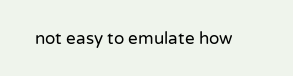not easy to emulate how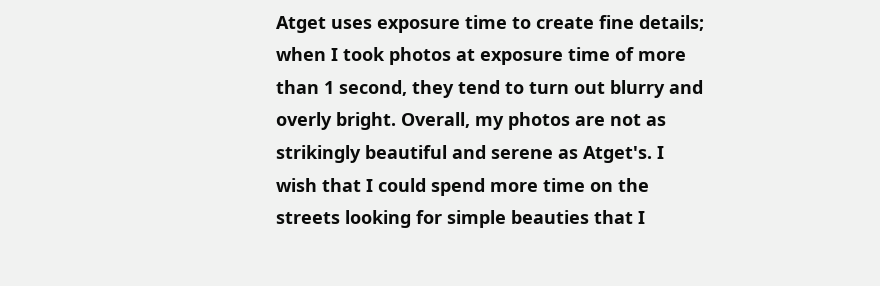Atget uses exposure time to create fine details; when I took photos at exposure time of more than 1 second, they tend to turn out blurry and overly bright. Overall, my photos are not as strikingly beautiful and serene as Atget's. I wish that I could spend more time on the streets looking for simple beauties that I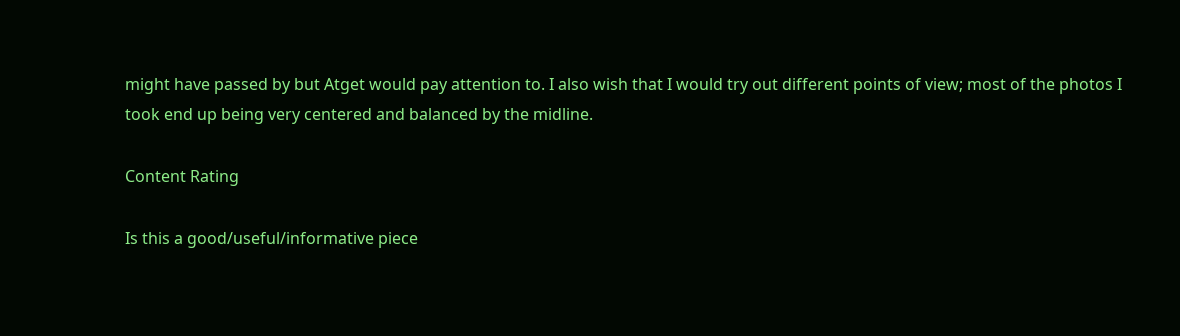might have passed by but Atget would pay attention to. I also wish that I would try out different points of view; most of the photos I took end up being very centered and balanced by the midline.

Content Rating

Is this a good/useful/informative piece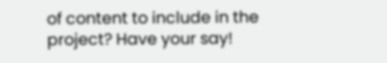of content to include in the project? Have your say!